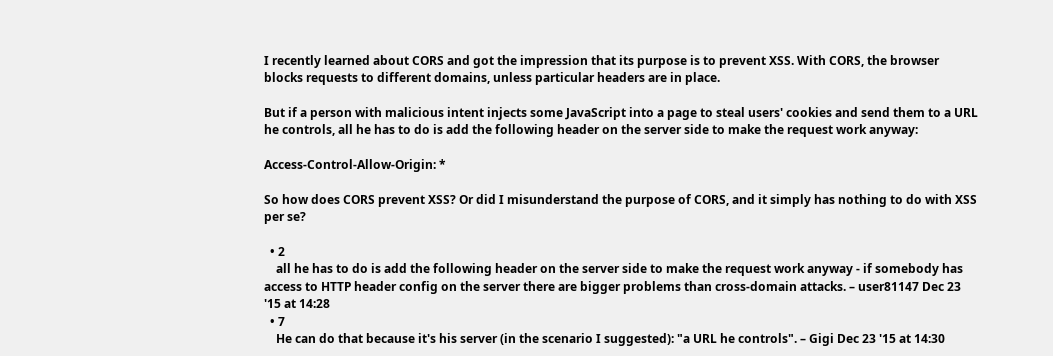I recently learned about CORS and got the impression that its purpose is to prevent XSS. With CORS, the browser blocks requests to different domains, unless particular headers are in place.

But if a person with malicious intent injects some JavaScript into a page to steal users' cookies and send them to a URL he controls, all he has to do is add the following header on the server side to make the request work anyway:

Access-Control-Allow-Origin: *

So how does CORS prevent XSS? Or did I misunderstand the purpose of CORS, and it simply has nothing to do with XSS per se?

  • 2
    all he has to do is add the following header on the server side to make the request work anyway - if somebody has access to HTTP header config on the server there are bigger problems than cross-domain attacks. – user81147 Dec 23 '15 at 14:28
  • 7
    He can do that because it's his server (in the scenario I suggested): "a URL he controls". – Gigi Dec 23 '15 at 14:30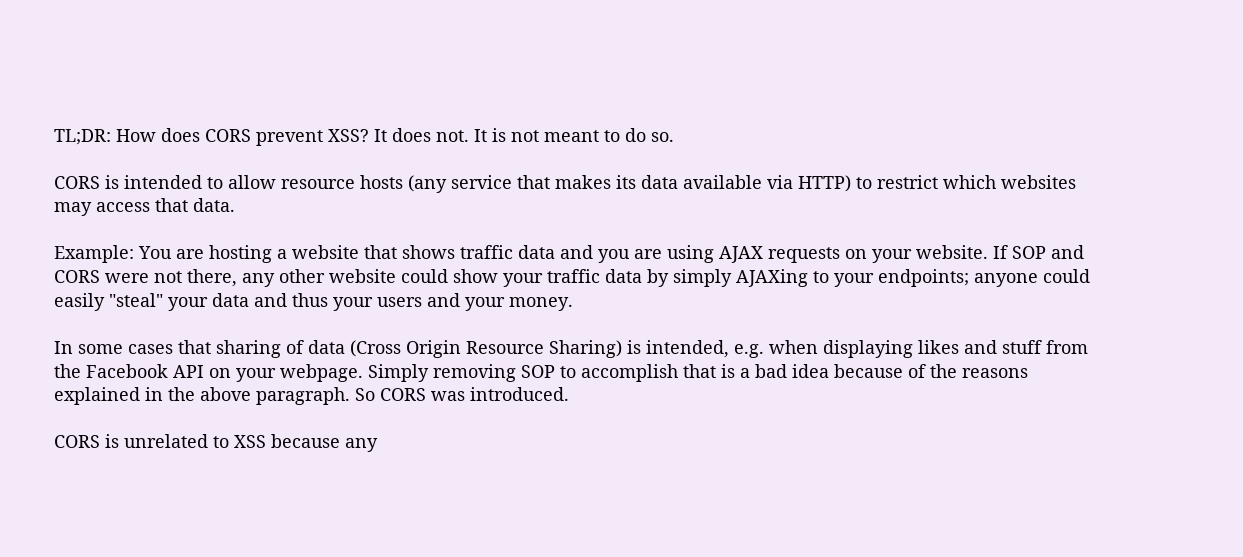TL;DR: How does CORS prevent XSS? It does not. It is not meant to do so.

CORS is intended to allow resource hosts (any service that makes its data available via HTTP) to restrict which websites may access that data.

Example: You are hosting a website that shows traffic data and you are using AJAX requests on your website. If SOP and CORS were not there, any other website could show your traffic data by simply AJAXing to your endpoints; anyone could easily "steal" your data and thus your users and your money.

In some cases that sharing of data (Cross Origin Resource Sharing) is intended, e.g. when displaying likes and stuff from the Facebook API on your webpage. Simply removing SOP to accomplish that is a bad idea because of the reasons explained in the above paragraph. So CORS was introduced.

CORS is unrelated to XSS because any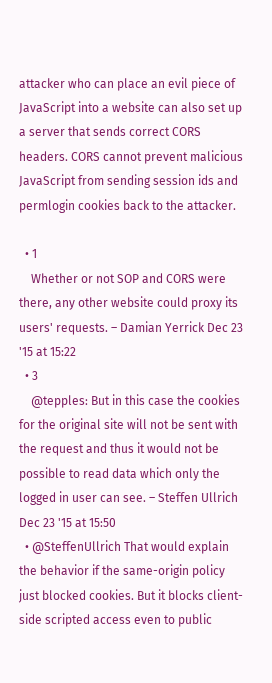attacker who can place an evil piece of JavaScript into a website can also set up a server that sends correct CORS headers. CORS cannot prevent malicious JavaScript from sending session ids and permlogin cookies back to the attacker.

  • 1
    Whether or not SOP and CORS were there, any other website could proxy its users' requests. – Damian Yerrick Dec 23 '15 at 15:22
  • 3
    @tepples: But in this case the cookies for the original site will not be sent with the request and thus it would not be possible to read data which only the logged in user can see. – Steffen Ullrich Dec 23 '15 at 15:50
  • @SteffenUllrich That would explain the behavior if the same-origin policy just blocked cookies. But it blocks client-side scripted access even to public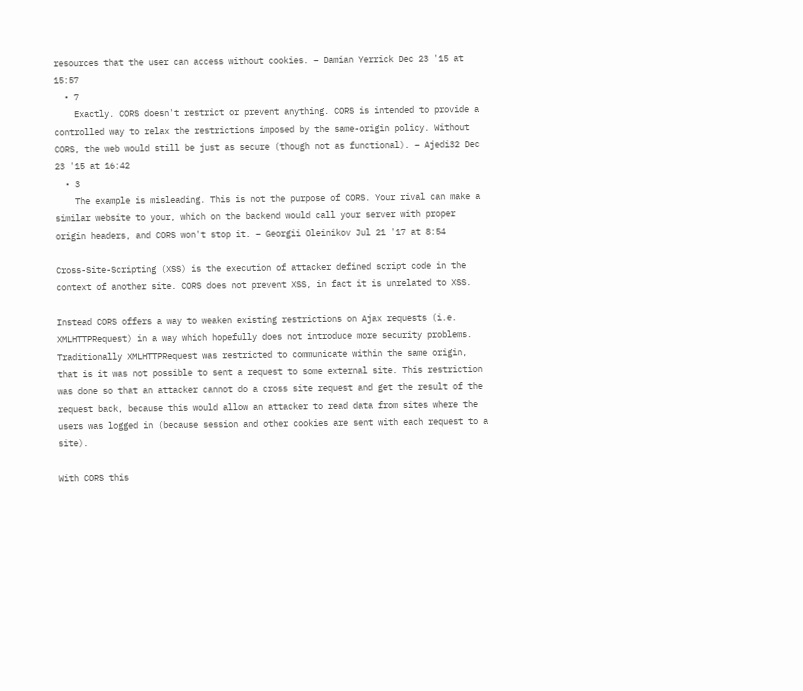resources that the user can access without cookies. – Damian Yerrick Dec 23 '15 at 15:57
  • 7
    Exactly. CORS doesn't restrict or prevent anything. CORS is intended to provide a controlled way to relax the restrictions imposed by the same-origin policy. Without CORS, the web would still be just as secure (though not as functional). – Ajedi32 Dec 23 '15 at 16:42
  • 3
    The example is misleading. This is not the purpose of CORS. Your rival can make a similar website to your, which on the backend would call your server with proper origin headers, and CORS won't stop it. – Georgii Oleinikov Jul 21 '17 at 8:54

Cross-Site-Scripting (XSS) is the execution of attacker defined script code in the context of another site. CORS does not prevent XSS, in fact it is unrelated to XSS.

Instead CORS offers a way to weaken existing restrictions on Ajax requests (i.e. XMLHTTPRequest) in a way which hopefully does not introduce more security problems. Traditionally XMLHTTPRequest was restricted to communicate within the same origin, that is it was not possible to sent a request to some external site. This restriction was done so that an attacker cannot do a cross site request and get the result of the request back, because this would allow an attacker to read data from sites where the users was logged in (because session and other cookies are sent with each request to a site).

With CORS this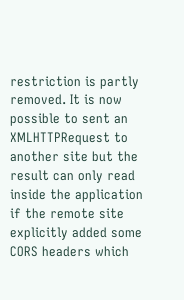restriction is partly removed. It is now possible to sent an XMLHTTPRequest to another site but the result can only read inside the application if the remote site explicitly added some CORS headers which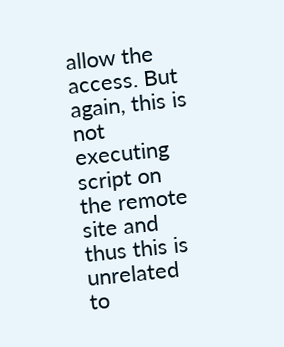allow the access. But again, this is not executing script on the remote site and thus this is unrelated to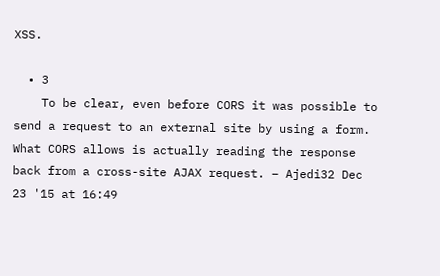XSS.

  • 3
    To be clear, even before CORS it was possible to send a request to an external site by using a form. What CORS allows is actually reading the response back from a cross-site AJAX request. – Ajedi32 Dec 23 '15 at 16:49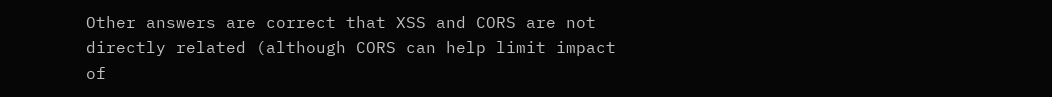Other answers are correct that XSS and CORS are not directly related (although CORS can help limit impact of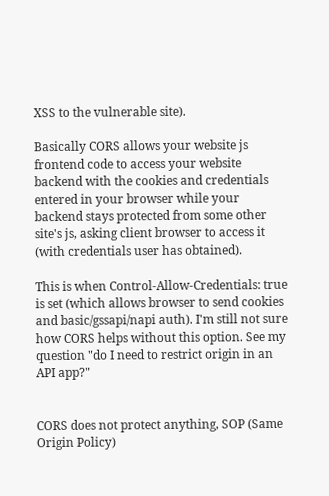XSS to the vulnerable site).

Basically CORS allows your website js frontend code to access your website backend with the cookies and credentials entered in your browser while your backend stays protected from some other site's js, asking client browser to access it (with credentials user has obtained).

This is when Control-Allow-Credentials: true is set (which allows browser to send cookies and basic/gssapi/napi auth). I'm still not sure how CORS helps without this option. See my question "do I need to restrict origin in an API app?"


CORS does not protect anything, SOP (Same Origin Policy)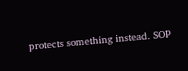protects something instead. SOP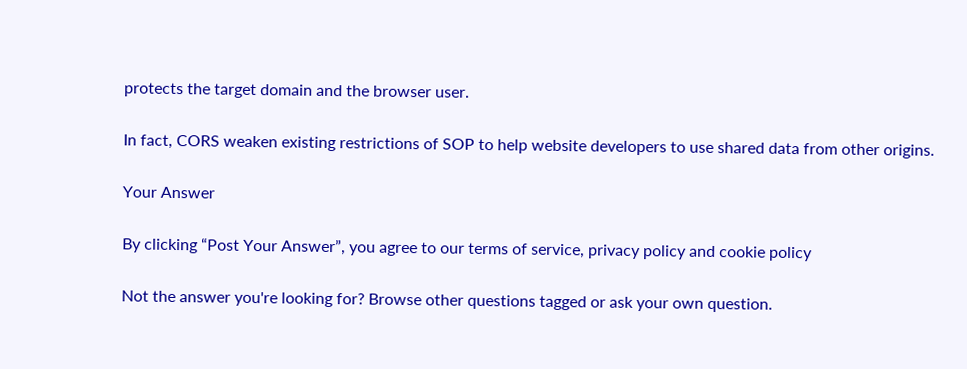protects the target domain and the browser user.

In fact, CORS weaken existing restrictions of SOP to help website developers to use shared data from other origins.

Your Answer

By clicking “Post Your Answer”, you agree to our terms of service, privacy policy and cookie policy

Not the answer you're looking for? Browse other questions tagged or ask your own question.